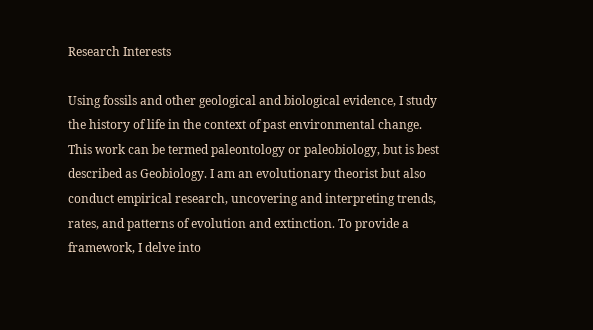Research Interests

Using fossils and other geological and biological evidence, I study the history of life in the context of past environmental change. This work can be termed paleontology or paleobiology, but is best described as Geobiology. I am an evolutionary theorist but also conduct empirical research, uncovering and interpreting trends, rates, and patterns of evolution and extinction. To provide a framework, I delve into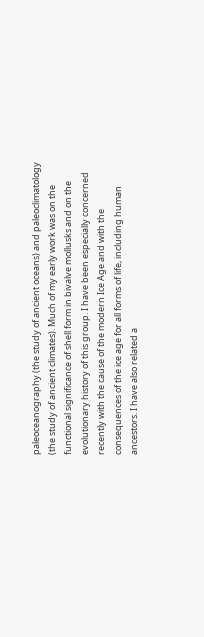paleoceanography (the study of ancient oceans) and paleoclimatology (the study of ancient climates). Much of my early work was on the functional significance of shell form in bivalve mollusks and on the evolutionary history of this group. I have been especially concerned recently with the cause of the modern Ice Age and with the consequences of the ice age for all forms of life, including human ancestors. I have also related a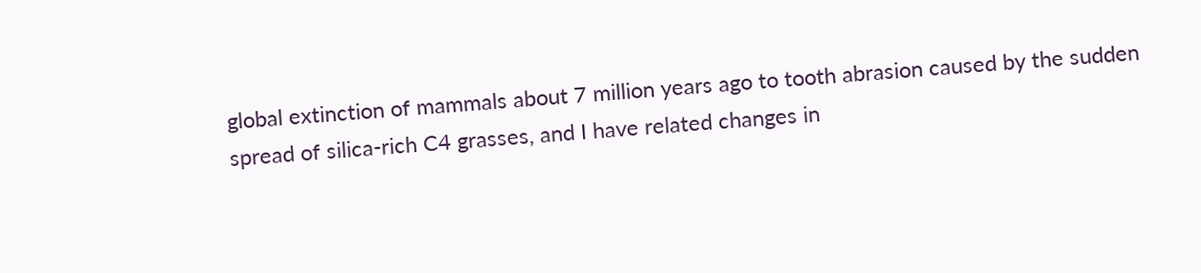global extinction of mammals about 7 million years ago to tooth abrasion caused by the sudden spread of silica-rich C4 grasses, and I have related changes in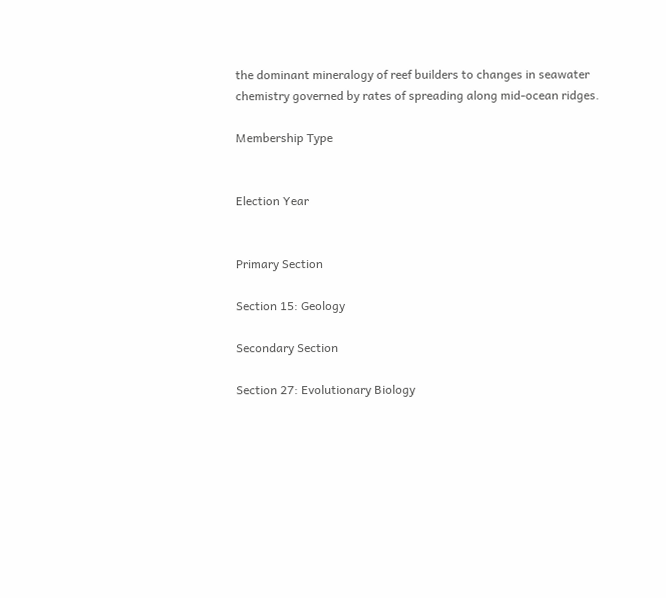the dominant mineralogy of reef builders to changes in seawater chemistry governed by rates of spreading along mid-ocean ridges.

Membership Type


Election Year


Primary Section

Section 15: Geology

Secondary Section

Section 27: Evolutionary Biology